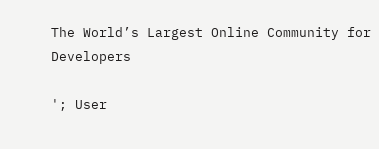The World’s Largest Online Community for Developers

'; User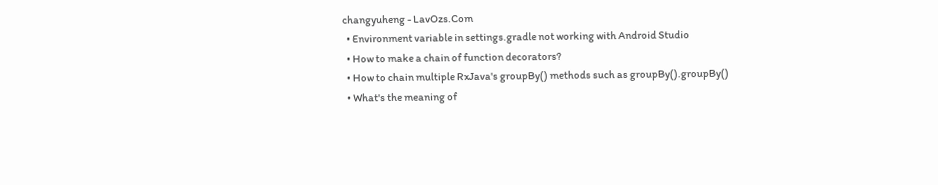changyuheng - LavOzs.Com
  • Environment variable in settings.gradle not working with Android Studio
  • How to make a chain of function decorators?
  • How to chain multiple RxJava's groupBy() methods such as groupBy().groupBy()
  • What's the meaning of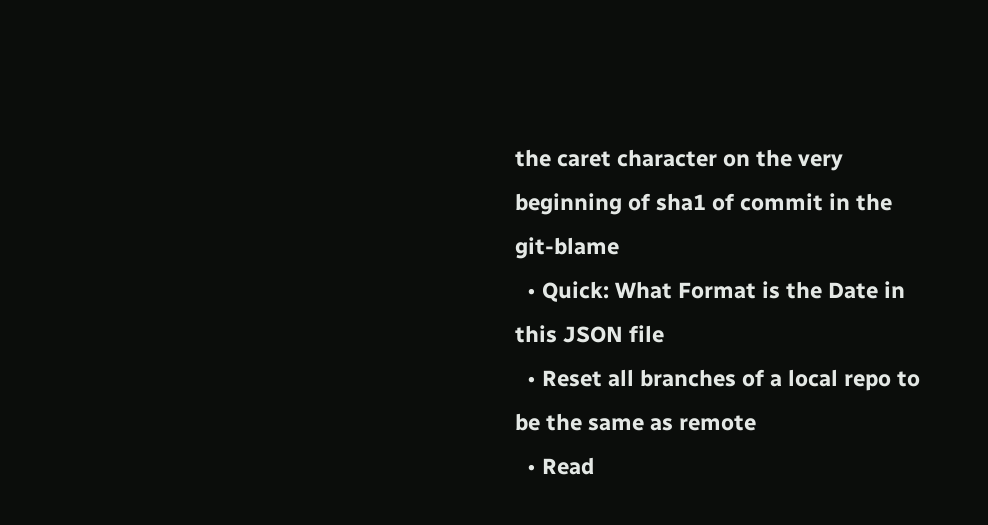the caret character on the very beginning of sha1 of commit in the git-blame
  • Quick: What Format is the Date in this JSON file
  • Reset all branches of a local repo to be the same as remote
  • Read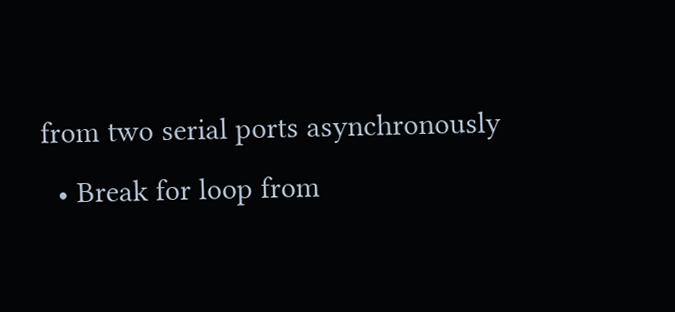from two serial ports asynchronously
  • Break for loop from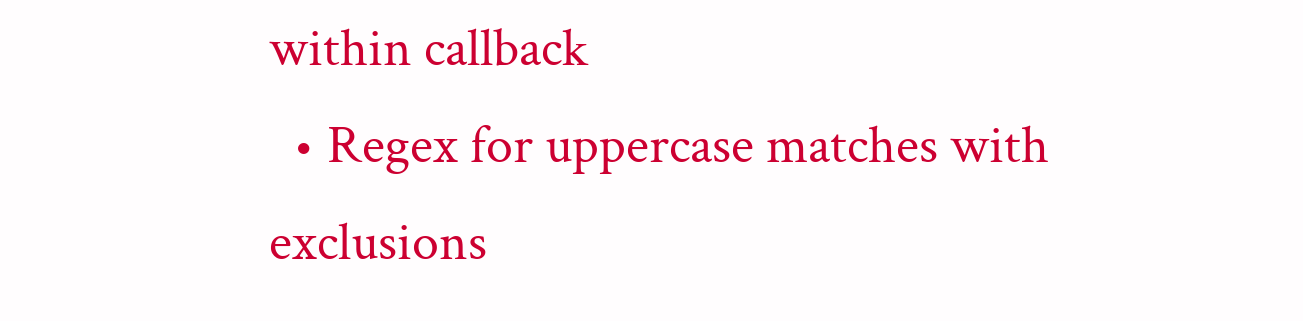within callback
  • Regex for uppercase matches with exclusions